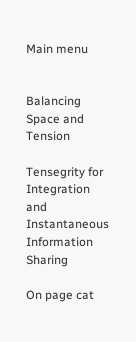Main menu


Balancing Space and Tension

Tensegrity for Integration and Instantaneous Information Sharing

On page cat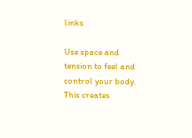links

Use space and tension to feel and control your body. This creates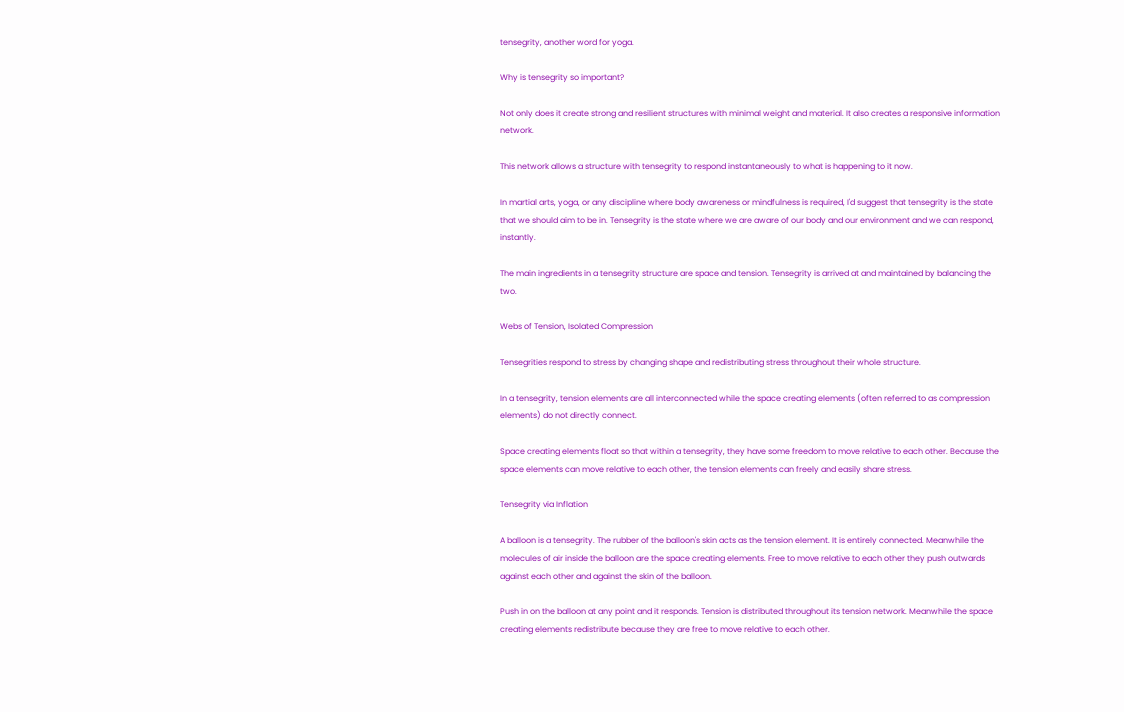tensegrity, another word for yoga.

Why is tensegrity so important?

Not only does it create strong and resilient structures with minimal weight and material. It also creates a responsive information network.

This network allows a structure with tensegrity to respond instantaneously to what is happening to it now.

In martial arts, yoga, or any discipline where body awareness or mindfulness is required, I'd suggest that tensegrity is the state that we should aim to be in. Tensegrity is the state where we are aware of our body and our environment and we can respond, instantly.

The main ingredients in a tensegrity structure are space and tension. Tensegrity is arrived at and maintained by balancing the two.

Webs of Tension, Isolated Compression

Tensegrities respond to stress by changing shape and redistributing stress throughout their whole structure.

In a tensegrity, tension elements are all interconnected while the space creating elements (often referred to as compression elements) do not directly connect.

Space creating elements float so that within a tensegrity, they have some freedom to move relative to each other. Because the space elements can move relative to each other, the tension elements can freely and easily share stress.

Tensegrity via Inflation

A balloon is a tensegrity. The rubber of the balloon's skin acts as the tension element. It is entirely connected. Meanwhile the molecules of air inside the balloon are the space creating elements. Free to move relative to each other they push outwards against each other and against the skin of the balloon.

Push in on the balloon at any point and it responds. Tension is distributed throughout its tension network. Meanwhile the space creating elements redistribute because they are free to move relative to each other.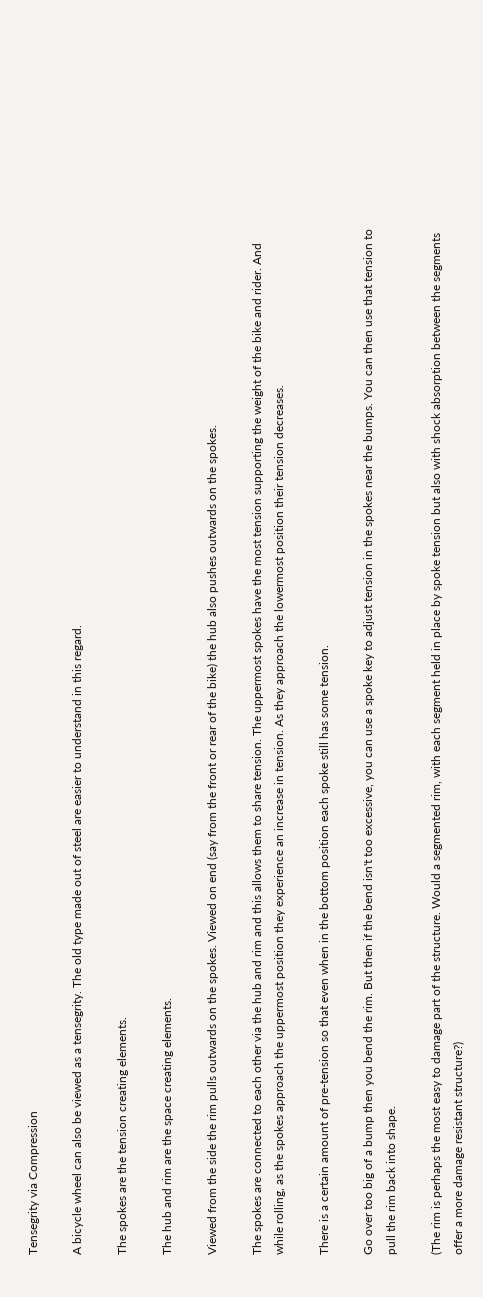Tensegrity via Compression

A bicycle wheel can also be viewed as a tensegrity. The old type made out of steel are easier to understand in this regard.

The spokes are the tension creating elements.

The hub and rim are the space creating elements.

Viewed from the side the rim pulls outwards on the spokes. Viewed on end (say from the front or rear of the bike) the hub also pushes outwards on the spokes.

The spokes are connected to each other via the hub and rim and this allows them to share tension. The uppermost spokes have the most tension supporting the weight of the bike and rider. And while rolling, as the spokes approach the uppermost position they experience an increase in tension. As they approach the lowermost position their tension decreases.

There is a certain amount of pre-tension so that even when in the bottom position each spoke still has some tension.

Go over too big of a bump then you bend the rim. But then if the bend isn't too excessive, you can use a spoke key to adjust tension in the spokes near the bumps. You can then use that tension to pull the rim back into shape.

(The rim is perhaps the most easy to damage part of the structure. Would a segmented rim, with each segment held in place by spoke tension but also with shock absorption between the segments offer a more damage resistant structure?)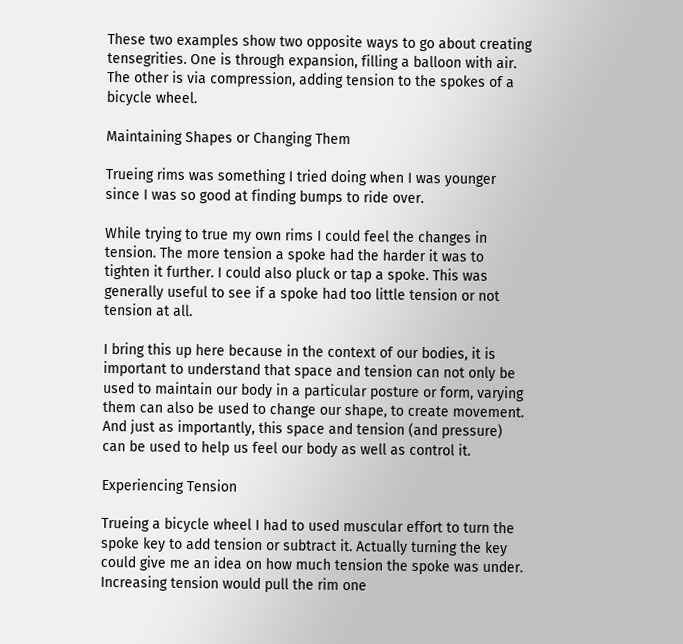These two examples show two opposite ways to go about creating tensegrities. One is through expansion, filling a balloon with air. The other is via compression, adding tension to the spokes of a bicycle wheel.

Maintaining Shapes or Changing Them

Trueing rims was something I tried doing when I was younger since I was so good at finding bumps to ride over.

While trying to true my own rims I could feel the changes in tension. The more tension a spoke had the harder it was to tighten it further. I could also pluck or tap a spoke. This was generally useful to see if a spoke had too little tension or not tension at all.

I bring this up here because in the context of our bodies, it is important to understand that space and tension can not only be used to maintain our body in a particular posture or form, varying them can also be used to change our shape, to create movement. And just as importantly, this space and tension (and pressure) can be used to help us feel our body as well as control it.

Experiencing Tension

Trueing a bicycle wheel I had to used muscular effort to turn the spoke key to add tension or subtract it. Actually turning the key could give me an idea on how much tension the spoke was under. Increasing tension would pull the rim one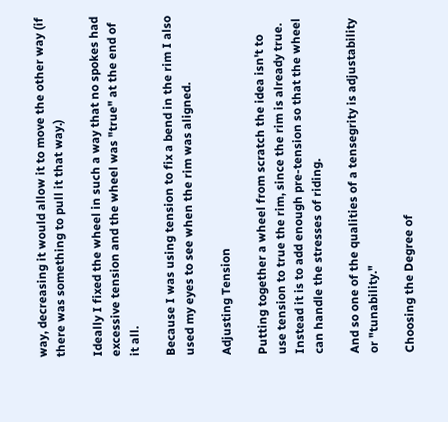way, decreasing it would allow it to move the other way (if there was something to pull it that way.)

Ideally I fixed the wheel in such a way that no spokes had excessive tension and the wheel was "true" at the end of it all.

Because I was using tension to fix a bend in the rim I also used my eyes to see when the rim was aligned.

Adjusting Tension

Putting together a wheel from scratch the idea isn't to use tension to true the rim, since the rim is already true. Instead it is to add enough pre-tension so that the wheel can handle the stresses of riding.

And so one of the qualities of a tensegrity is adjustability or "tunability."

Choosing the Degree of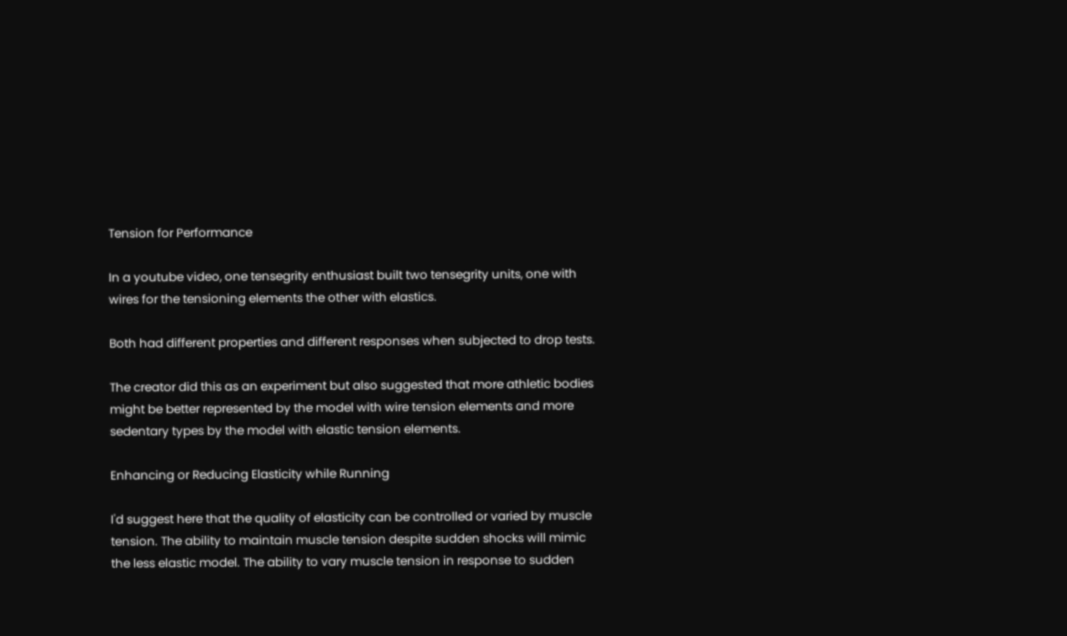Tension for Performance

In a youtube video, one tensegrity enthusiast built two tensegrity units, one with wires for the tensioning elements the other with elastics.

Both had different properties and different responses when subjected to drop tests.

The creator did this as an experiment but also suggested that more athletic bodies might be better represented by the model with wire tension elements and more sedentary types by the model with elastic tension elements.

Enhancing or Reducing Elasticity while Running

I'd suggest here that the quality of elasticity can be controlled or varied by muscle tension. The ability to maintain muscle tension despite sudden shocks will mimic the less elastic model. The ability to vary muscle tension in response to sudden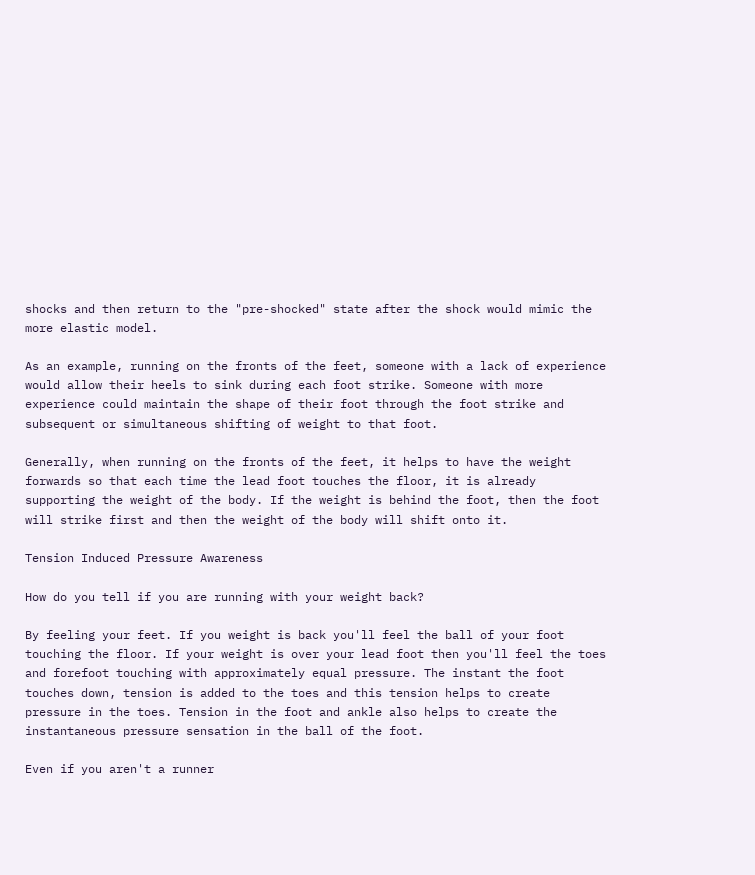shocks and then return to the "pre-shocked" state after the shock would mimic the more elastic model.

As an example, running on the fronts of the feet, someone with a lack of experience would allow their heels to sink during each foot strike. Someone with more experience could maintain the shape of their foot through the foot strike and subsequent or simultaneous shifting of weight to that foot.

Generally, when running on the fronts of the feet, it helps to have the weight forwards so that each time the lead foot touches the floor, it is already supporting the weight of the body. If the weight is behind the foot, then the foot will strike first and then the weight of the body will shift onto it.

Tension Induced Pressure Awareness

How do you tell if you are running with your weight back?

By feeling your feet. If you weight is back you'll feel the ball of your foot touching the floor. If your weight is over your lead foot then you'll feel the toes and forefoot touching with approximately equal pressure. The instant the foot touches down, tension is added to the toes and this tension helps to create pressure in the toes. Tension in the foot and ankle also helps to create the instantaneous pressure sensation in the ball of the foot.

Even if you aren't a runner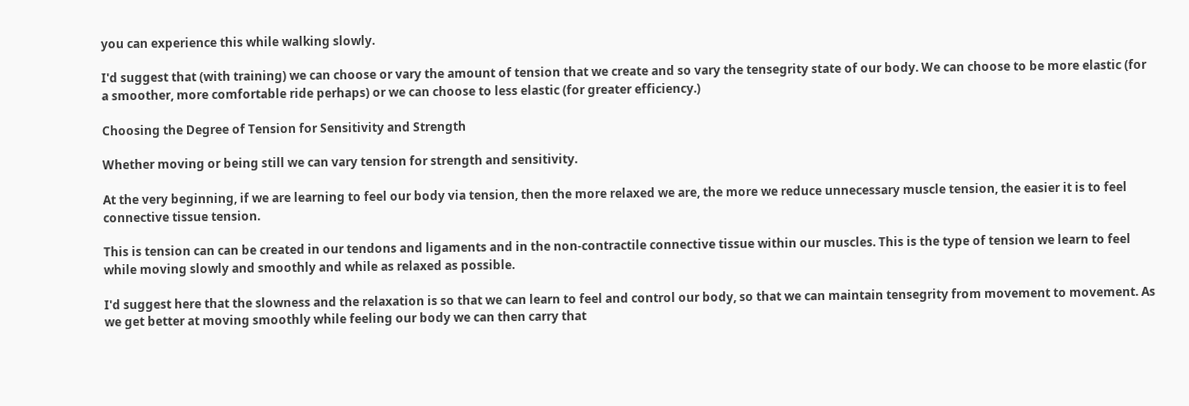you can experience this while walking slowly.

I'd suggest that (with training) we can choose or vary the amount of tension that we create and so vary the tensegrity state of our body. We can choose to be more elastic (for a smoother, more comfortable ride perhaps) or we can choose to less elastic (for greater efficiency.)

Choosing the Degree of Tension for Sensitivity and Strength

Whether moving or being still we can vary tension for strength and sensitivity.

At the very beginning, if we are learning to feel our body via tension, then the more relaxed we are, the more we reduce unnecessary muscle tension, the easier it is to feel connective tissue tension.

This is tension can can be created in our tendons and ligaments and in the non-contractile connective tissue within our muscles. This is the type of tension we learn to feel while moving slowly and smoothly and while as relaxed as possible.

I'd suggest here that the slowness and the relaxation is so that we can learn to feel and control our body, so that we can maintain tensegrity from movement to movement. As we get better at moving smoothly while feeling our body we can then carry that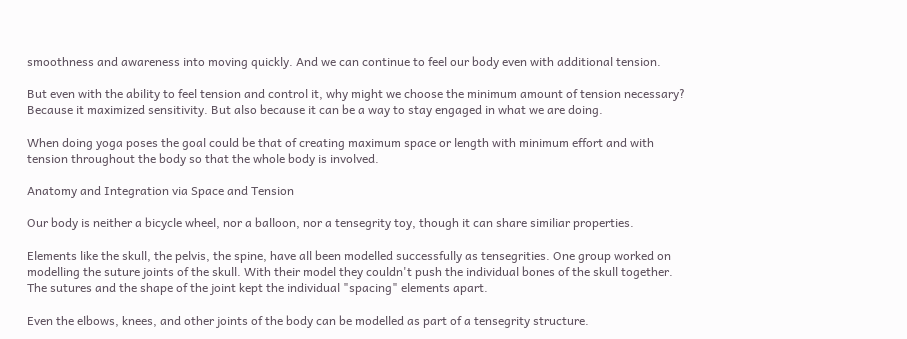smoothness and awareness into moving quickly. And we can continue to feel our body even with additional tension.

But even with the ability to feel tension and control it, why might we choose the minimum amount of tension necessary? Because it maximized sensitivity. But also because it can be a way to stay engaged in what we are doing.

When doing yoga poses the goal could be that of creating maximum space or length with minimum effort and with tension throughout the body so that the whole body is involved.

Anatomy and Integration via Space and Tension

Our body is neither a bicycle wheel, nor a balloon, nor a tensegrity toy, though it can share similiar properties.

Elements like the skull, the pelvis, the spine, have all been modelled successfully as tensegrities. One group worked on modelling the suture joints of the skull. With their model they couldn't push the individual bones of the skull together. The sutures and the shape of the joint kept the individual "spacing" elements apart.

Even the elbows, knees, and other joints of the body can be modelled as part of a tensegrity structure.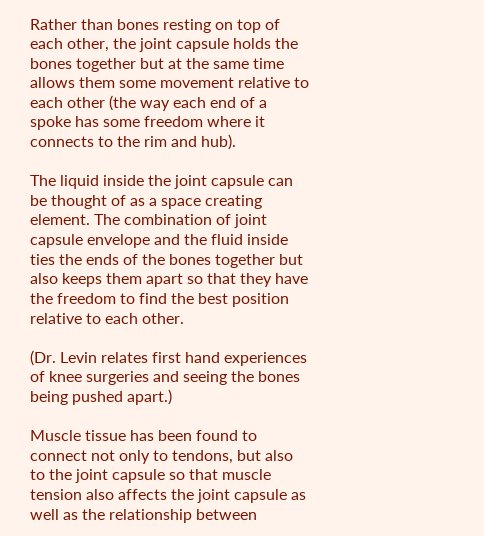Rather than bones resting on top of each other, the joint capsule holds the bones together but at the same time allows them some movement relative to each other (the way each end of a spoke has some freedom where it connects to the rim and hub).

The liquid inside the joint capsule can be thought of as a space creating element. The combination of joint capsule envelope and the fluid inside ties the ends of the bones together but also keeps them apart so that they have the freedom to find the best position relative to each other.

(Dr. Levin relates first hand experiences of knee surgeries and seeing the bones being pushed apart.)

Muscle tissue has been found to connect not only to tendons, but also to the joint capsule so that muscle tension also affects the joint capsule as well as the relationship between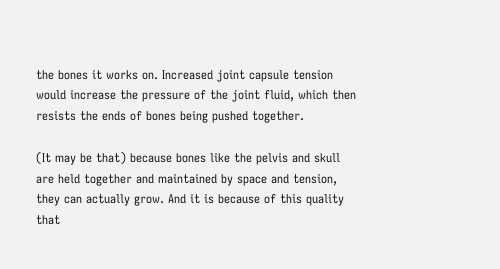the bones it works on. Increased joint capsule tension would increase the pressure of the joint fluid, which then resists the ends of bones being pushed together.

(It may be that) because bones like the pelvis and skull are held together and maintained by space and tension, they can actually grow. And it is because of this quality that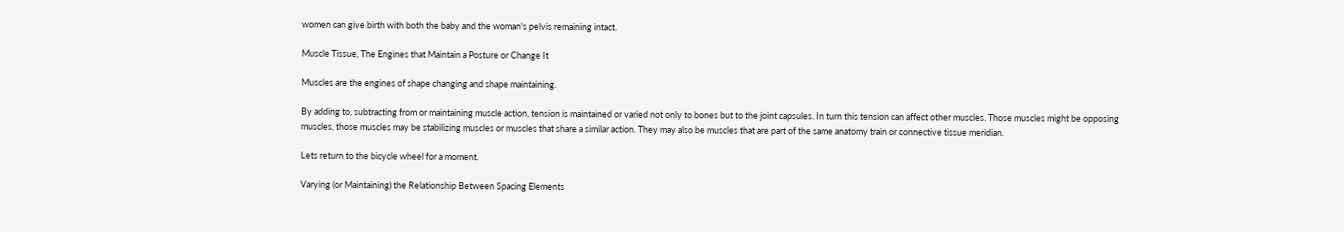women can give birth with both the baby and the woman's pelvis remaining intact.

Muscle Tissue, The Engines that Maintain a Posture or Change It

Muscles are the engines of shape changing and shape maintaining.

By adding to, subtracting from or maintaining muscle action, tension is maintained or varied not only to bones but to the joint capsules. In turn this tension can affect other muscles. Those muscles might be opposing muscles, those muscles may be stabilizing muscles or muscles that share a similar action. They may also be muscles that are part of the same anatomy train or connective tissue meridian.

Lets return to the bicycle wheel for a moment.

Varying (or Maintaining) the Relationship Between Spacing Elements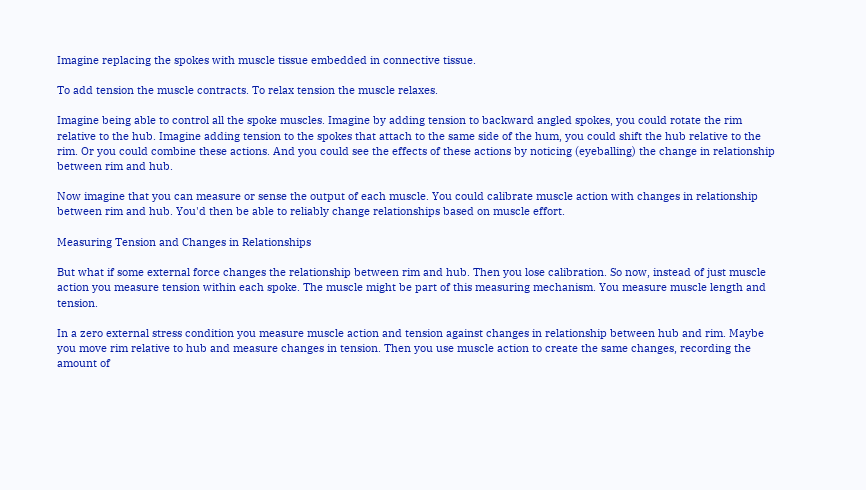Imagine replacing the spokes with muscle tissue embedded in connective tissue.

To add tension the muscle contracts. To relax tension the muscle relaxes.

Imagine being able to control all the spoke muscles. Imagine by adding tension to backward angled spokes, you could rotate the rim relative to the hub. Imagine adding tension to the spokes that attach to the same side of the hum, you could shift the hub relative to the rim. Or you could combine these actions. And you could see the effects of these actions by noticing (eyeballing) the change in relationship between rim and hub.

Now imagine that you can measure or sense the output of each muscle. You could calibrate muscle action with changes in relationship between rim and hub. You'd then be able to reliably change relationships based on muscle effort.

Measuring Tension and Changes in Relationships

But what if some external force changes the relationship between rim and hub. Then you lose calibration. So now, instead of just muscle action you measure tension within each spoke. The muscle might be part of this measuring mechanism. You measure muscle length and tension.

In a zero external stress condition you measure muscle action and tension against changes in relationship between hub and rim. Maybe you move rim relative to hub and measure changes in tension. Then you use muscle action to create the same changes, recording the amount of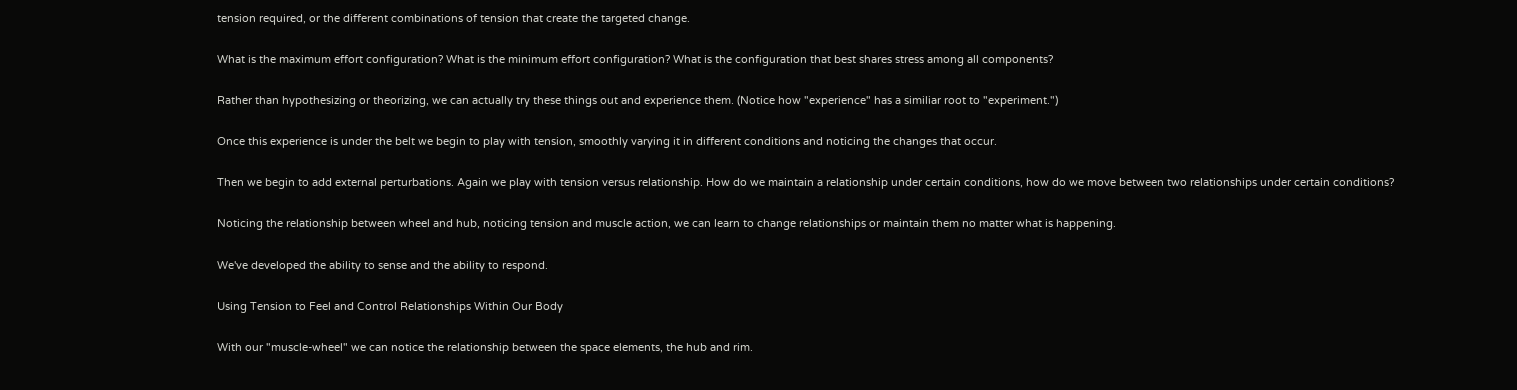tension required, or the different combinations of tension that create the targeted change.

What is the maximum effort configuration? What is the minimum effort configuration? What is the configuration that best shares stress among all components?

Rather than hypothesizing or theorizing, we can actually try these things out and experience them. (Notice how "experience" has a similiar root to "experiment.")

Once this experience is under the belt we begin to play with tension, smoothly varying it in different conditions and noticing the changes that occur.

Then we begin to add external perturbations. Again we play with tension versus relationship. How do we maintain a relationship under certain conditions, how do we move between two relationships under certain conditions?

Noticing the relationship between wheel and hub, noticing tension and muscle action, we can learn to change relationships or maintain them no matter what is happening.

We've developed the ability to sense and the ability to respond.

Using Tension to Feel and Control Relationships Within Our Body

With our "muscle-wheel" we can notice the relationship between the space elements, the hub and rim.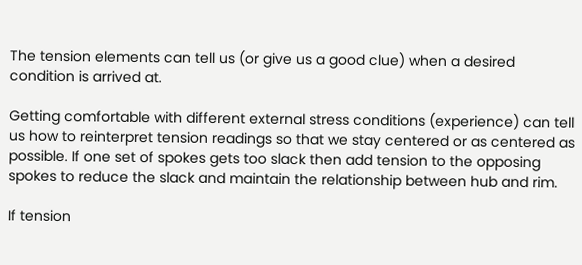The tension elements can tell us (or give us a good clue) when a desired condition is arrived at.

Getting comfortable with different external stress conditions (experience) can tell us how to reinterpret tension readings so that we stay centered or as centered as possible. If one set of spokes gets too slack then add tension to the opposing spokes to reduce the slack and maintain the relationship between hub and rim.

If tension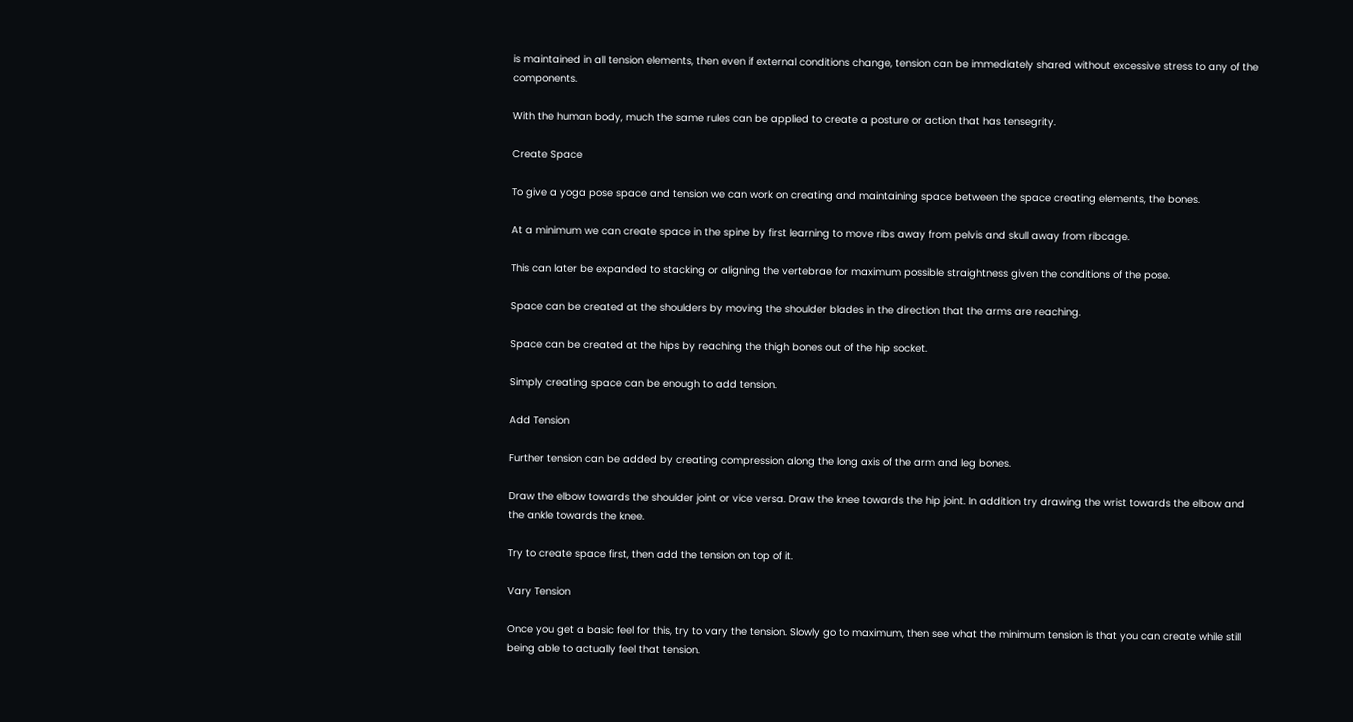is maintained in all tension elements, then even if external conditions change, tension can be immediately shared without excessive stress to any of the components.

With the human body, much the same rules can be applied to create a posture or action that has tensegrity.

Create Space

To give a yoga pose space and tension we can work on creating and maintaining space between the space creating elements, the bones.

At a minimum we can create space in the spine by first learning to move ribs away from pelvis and skull away from ribcage.

This can later be expanded to stacking or aligning the vertebrae for maximum possible straightness given the conditions of the pose.

Space can be created at the shoulders by moving the shoulder blades in the direction that the arms are reaching.

Space can be created at the hips by reaching the thigh bones out of the hip socket.

Simply creating space can be enough to add tension.

Add Tension

Further tension can be added by creating compression along the long axis of the arm and leg bones.

Draw the elbow towards the shoulder joint or vice versa. Draw the knee towards the hip joint. In addition try drawing the wrist towards the elbow and the ankle towards the knee.

Try to create space first, then add the tension on top of it.

Vary Tension

Once you get a basic feel for this, try to vary the tension. Slowly go to maximum, then see what the minimum tension is that you can create while still being able to actually feel that tension.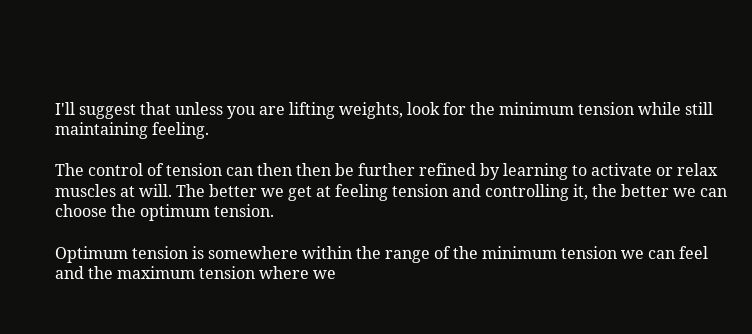I'll suggest that unless you are lifting weights, look for the minimum tension while still maintaining feeling.

The control of tension can then then be further refined by learning to activate or relax muscles at will. The better we get at feeling tension and controlling it, the better we can choose the optimum tension.

Optimum tension is somewhere within the range of the minimum tension we can feel and the maximum tension where we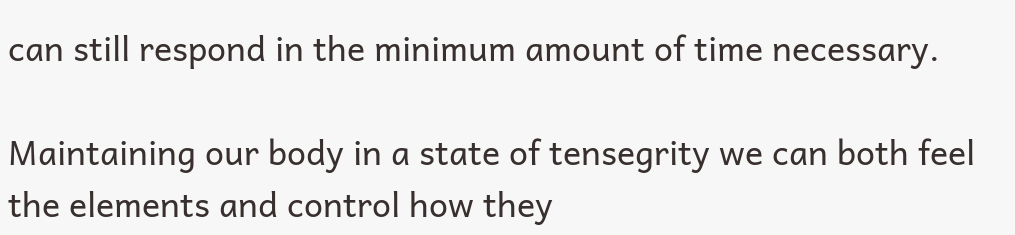can still respond in the minimum amount of time necessary.

Maintaining our body in a state of tensegrity we can both feel the elements and control how they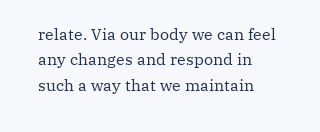relate. Via our body we can feel any changes and respond in such a way that we maintain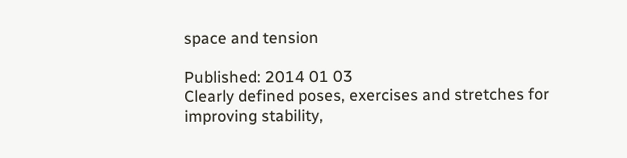space and tension

Published: 2014 01 03
Clearly defined poses, exercises and stretches for improving stability,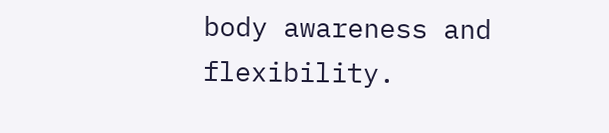body awareness and flexibility.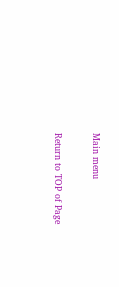Main menu

Return to TOP of Page